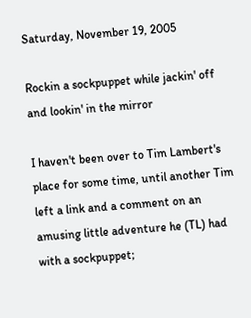Saturday, November 19, 2005

Rockin a sockpuppet while jackin' off and lookin' in the mirror

I haven't been over to Tim Lambert's place for some time, until another Tim left a link and a comment on an amusing little adventure he (TL) had with a sockpuppet;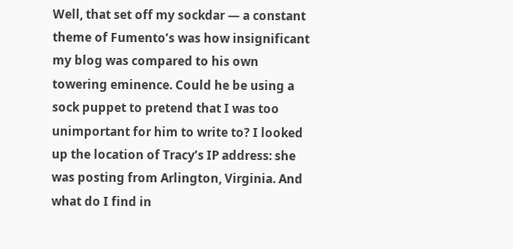Well, that set off my sockdar — a constant theme of Fumento’s was how insignificant my blog was compared to his own towering eminence. Could he be using a sock puppet to pretend that I was too unimportant for him to write to? I looked up the location of Tracy’s IP address: she was posting from Arlington, Virginia. And what do I find in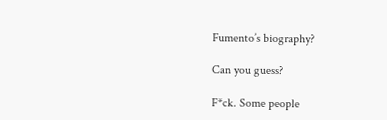Fumento’s biography?

Can you guess?

F*ck. Some people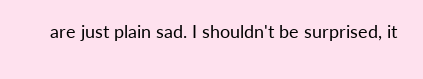are just plain sad. I shouldn't be surprised, it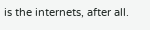is the internets, after all.